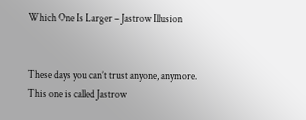Which One Is Larger – Jastrow Illusion


These days you can’t trust anyone, anymore. This one is called Jastrow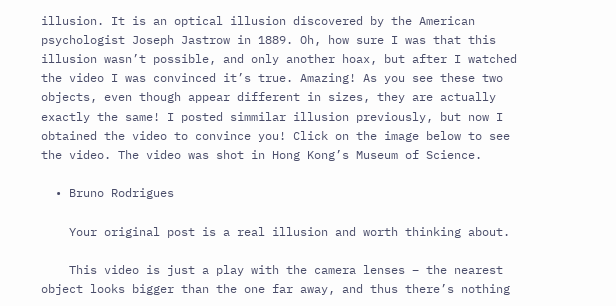illusion. It is an optical illusion discovered by the American psychologist Joseph Jastrow in 1889. Oh, how sure I was that this illusion wasn’t possible, and only another hoax, but after I watched the video I was convinced it’s true. Amazing! As you see these two objects, even though appear different in sizes, they are actually exactly the same! I posted simmilar illusion previously, but now I obtained the video to convince you! Click on the image below to see the video. The video was shot in Hong Kong’s Museum of Science.

  • Bruno Rodrigues

    Your original post is a real illusion and worth thinking about.

    This video is just a play with the camera lenses – the nearest object looks bigger than the one far away, and thus there’s nothing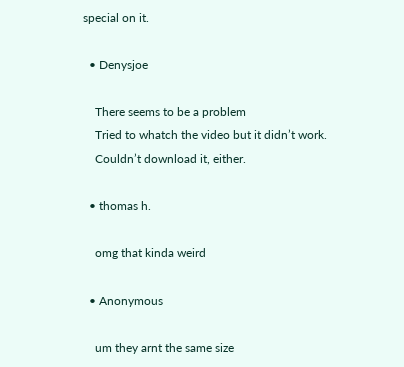special on it.

  • Denysjoe

    There seems to be a problem
    Tried to whatch the video but it didn’t work.
    Couldn’t download it, either.

  • thomas h.

    omg that kinda weird

  • Anonymous

    um they arnt the same size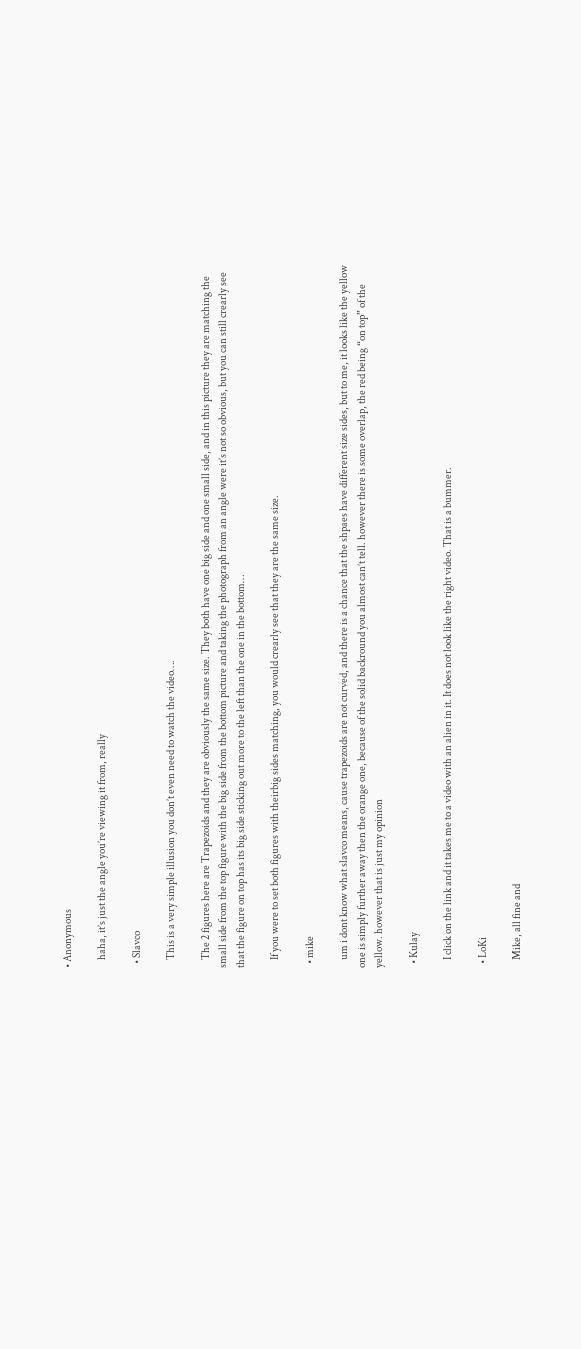• Anonymous

    haha, it’s just the angle you’re viewing it from, really

  • Slavco

    This is a very simple illusion you don’t even need to watch the video….

    The 2 figures here are Trapezoids and they are obviously the same size. They both have one big side and one small side, and in this picture they are matching the small side from the top figure with the big side from the bottom picture and taking the photograph from an angle were it’s not so obvious, but you can still crearly see that the figure on top has its big side sticking out more to the left than the one in the bottom…

    If you were to set both figures with theirbig sides matching, you would crearly see that they are the same size.

  • mike

    um i dont know what slavco means, cause trapezoids are not curved, and there is a chance that the shpaes have different size sides, but to me, it looks like the yellow one is simply further away then the orange one, because of the solid backround you almost can’t tell. however there is some overlap, the red being “on top” of the yellow. however that is just my opinion

  • Kulay

    I click on the link and it takes me to a video with an alien in it. It does not look like the right video. That is a bummer.

  • LoKi

    Mike, all fine and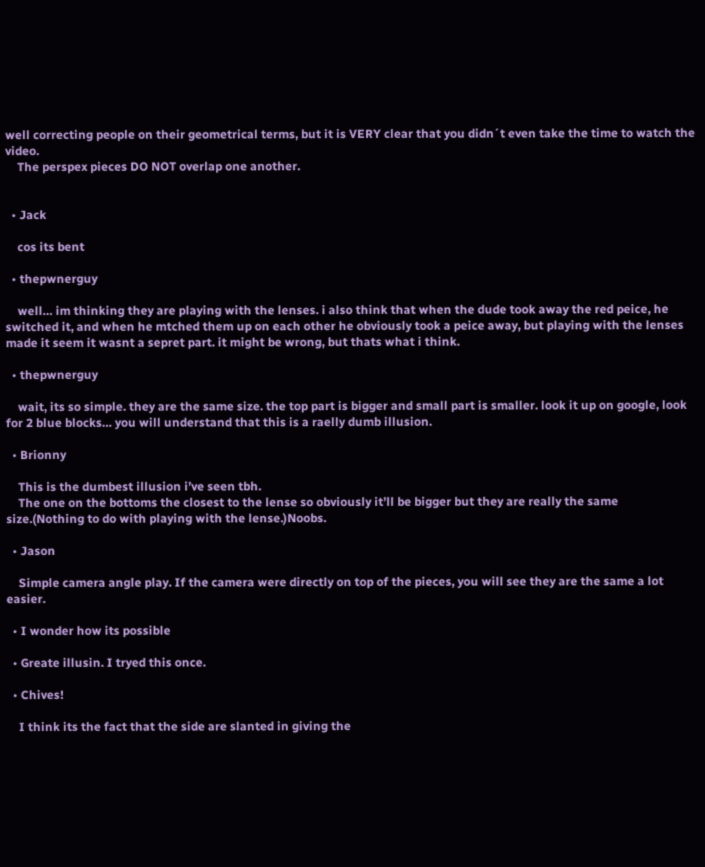well correcting people on their geometrical terms, but it is VERY clear that you didn´t even take the time to watch the video.
    The perspex pieces DO NOT overlap one another.


  • Jack

    cos its bent

  • thepwnerguy

    well… im thinking they are playing with the lenses. i also think that when the dude took away the red peice, he switched it, and when he mtched them up on each other he obviously took a peice away, but playing with the lenses made it seem it wasnt a sepret part. it might be wrong, but thats what i think.

  • thepwnerguy

    wait, its so simple. they are the same size. the top part is bigger and small part is smaller. look it up on google, look for 2 blue blocks… you will understand that this is a raelly dumb illusion.

  • Brionny

    This is the dumbest illusion i’ve seen tbh.
    The one on the bottoms the closest to the lense so obviously it’ll be bigger but they are really the same size.(Nothing to do with playing with the lense.)Noobs.

  • Jason

    Simple camera angle play. If the camera were directly on top of the pieces, you will see they are the same a lot easier.

  • I wonder how its possible

  • Greate illusin. I tryed this once.

  • Chives!

    I think its the fact that the side are slanted in giving the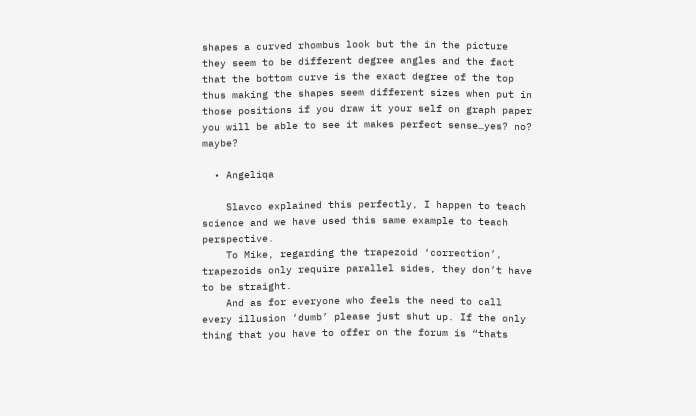shapes a curved rhombus look but the in the picture they seem to be different degree angles and the fact that the bottom curve is the exact degree of the top thus making the shapes seem different sizes when put in those positions if you draw it your self on graph paper you will be able to see it makes perfect sense…yes? no? maybe?

  • Angeliqa

    Slavco explained this perfectly, I happen to teach science and we have used this same example to teach perspective.
    To Mike, regarding the trapezoid ‘correction’, trapezoids only require parallel sides, they don’t have to be straight.
    And as for everyone who feels the need to call every illusion ‘dumb’ please just shut up. If the only thing that you have to offer on the forum is “thats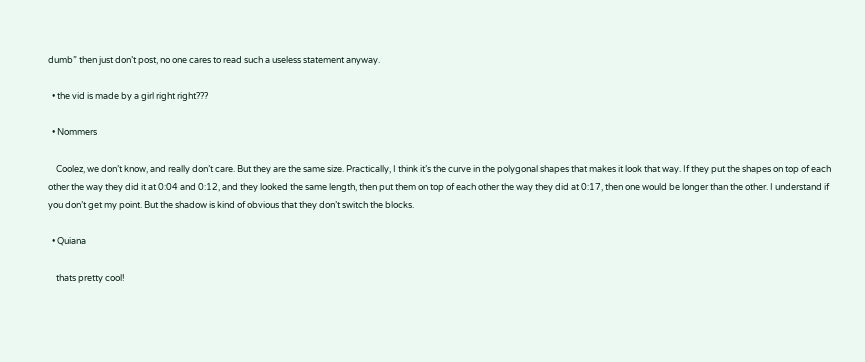dumb” then just don’t post, no one cares to read such a useless statement anyway.

  • the vid is made by a girl right right???

  • Nommers

    Coolez, we don’t know, and really don’t care. But they are the same size. Practically, I think it’s the curve in the polygonal shapes that makes it look that way. If they put the shapes on top of each other the way they did it at 0:04 and 0:12, and they looked the same length, then put them on top of each other the way they did at 0:17, then one would be longer than the other. I understand if you don’t get my point. But the shadow is kind of obvious that they don’t switch the blocks.

  • Quiana

    thats pretty cool!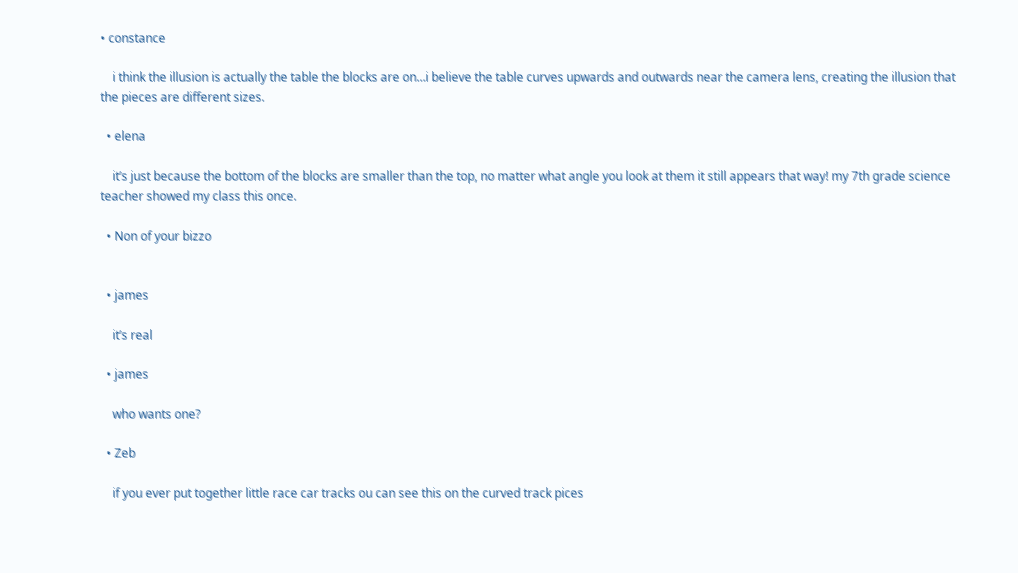• constance

    i think the illusion is actually the table the blocks are on…i believe the table curves upwards and outwards near the camera lens, creating the illusion that the pieces are different sizes.

  • elena

    it’s just because the bottom of the blocks are smaller than the top, no matter what angle you look at them it still appears that way! my 7th grade science teacher showed my class this once.

  • Non of your bizzo


  • james

    it’s real

  • james

    who wants one?

  • Zeb

    if you ever put together little race car tracks ou can see this on the curved track pices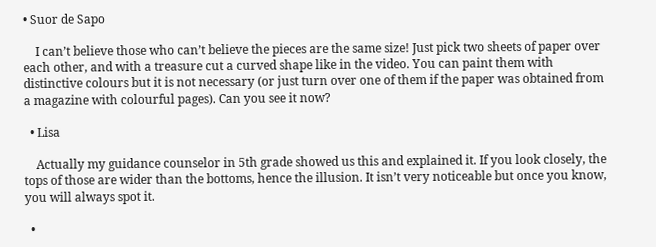• Suor de Sapo

    I can’t believe those who can’t believe the pieces are the same size! Just pick two sheets of paper over each other, and with a treasure cut a curved shape like in the video. You can paint them with distinctive colours but it is not necessary (or just turn over one of them if the paper was obtained from a magazine with colourful pages). Can you see it now?

  • Lisa

    Actually my guidance counselor in 5th grade showed us this and explained it. If you look closely, the tops of those are wider than the bottoms, hence the illusion. It isn’t very noticeable but once you know, you will always spot it.

  •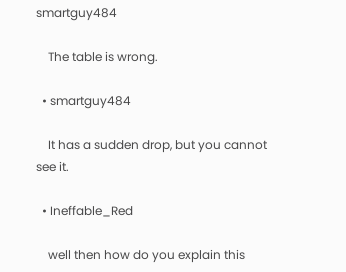smartguy484

    The table is wrong.

  • smartguy484

    It has a sudden drop, but you cannot see it.

  • Ineffable_Red

    well then how do you explain this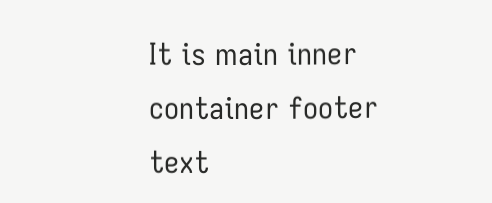It is main inner container footer text